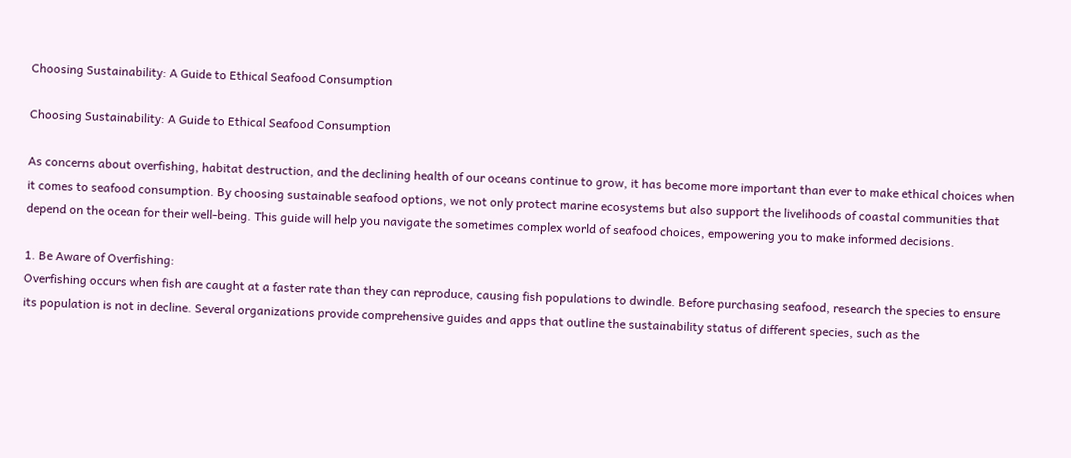Choosing Sustainability: A Guide to Ethical Seafood Consumption

Choosing Sustainability: A Guide to Ethical Seafood Consumption

As concerns about overfishing, habitat destruction, and the declining health of our oceans continue to grow, it has become more important than ever to make ethical choices when it comes to seafood consumption. By choosing sustainable seafood options, we not only protect marine ecosystems but also support the livelihoods of coastal communities that depend on the ocean for their well-being. This guide will help you navigate the sometimes complex world of seafood choices, empowering you to make informed decisions.

1. Be Aware of Overfishing:
Overfishing occurs when fish are caught at a faster rate than they can reproduce, causing fish populations to dwindle. Before purchasing seafood, research the species to ensure its population is not in decline. Several organizations provide comprehensive guides and apps that outline the sustainability status of different species, such as the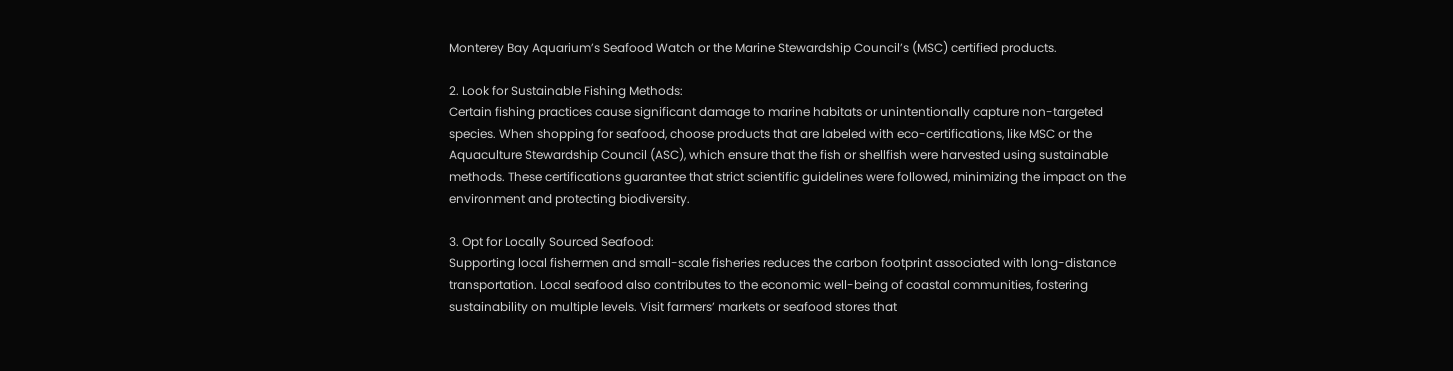Monterey Bay Aquarium’s Seafood Watch or the Marine Stewardship Council’s (MSC) certified products.

2. Look for Sustainable Fishing Methods:
Certain fishing practices cause significant damage to marine habitats or unintentionally capture non-targeted species. When shopping for seafood, choose products that are labeled with eco-certifications, like MSC or the Aquaculture Stewardship Council (ASC), which ensure that the fish or shellfish were harvested using sustainable methods. These certifications guarantee that strict scientific guidelines were followed, minimizing the impact on the environment and protecting biodiversity.

3. Opt for Locally Sourced Seafood:
Supporting local fishermen and small-scale fisheries reduces the carbon footprint associated with long-distance transportation. Local seafood also contributes to the economic well-being of coastal communities, fostering sustainability on multiple levels. Visit farmers’ markets or seafood stores that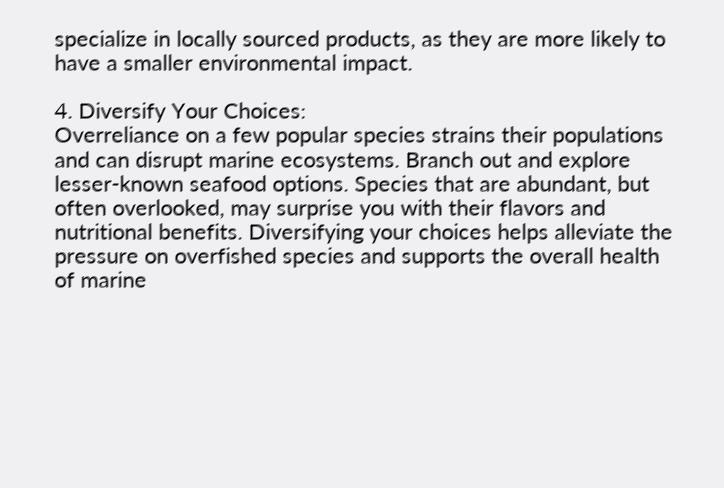specialize in locally sourced products, as they are more likely to have a smaller environmental impact.

4. Diversify Your Choices:
Overreliance on a few popular species strains their populations and can disrupt marine ecosystems. Branch out and explore lesser-known seafood options. Species that are abundant, but often overlooked, may surprise you with their flavors and nutritional benefits. Diversifying your choices helps alleviate the pressure on overfished species and supports the overall health of marine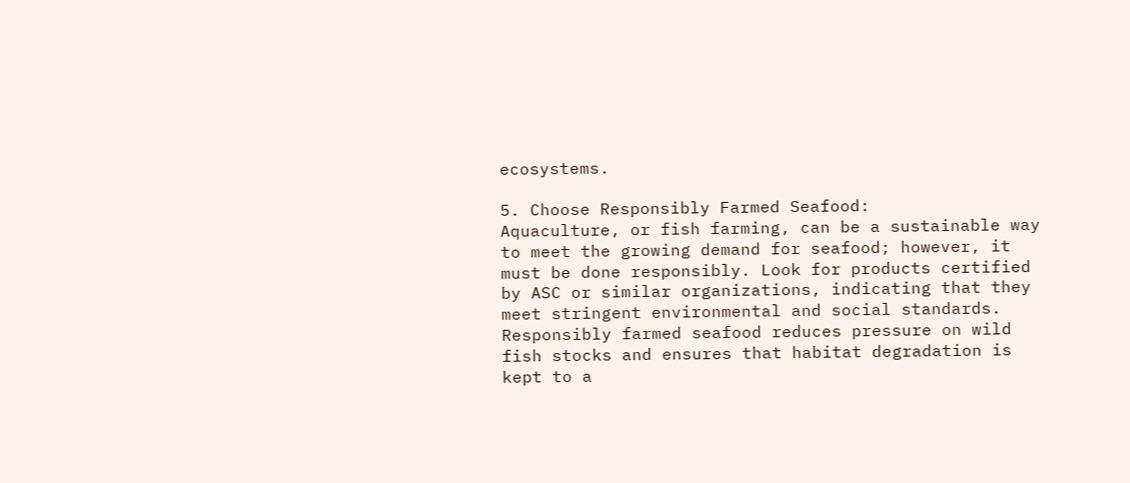ecosystems.

5. Choose Responsibly Farmed Seafood:
Aquaculture, or fish farming, can be a sustainable way to meet the growing demand for seafood; however, it must be done responsibly. Look for products certified by ASC or similar organizations, indicating that they meet stringent environmental and social standards. Responsibly farmed seafood reduces pressure on wild fish stocks and ensures that habitat degradation is kept to a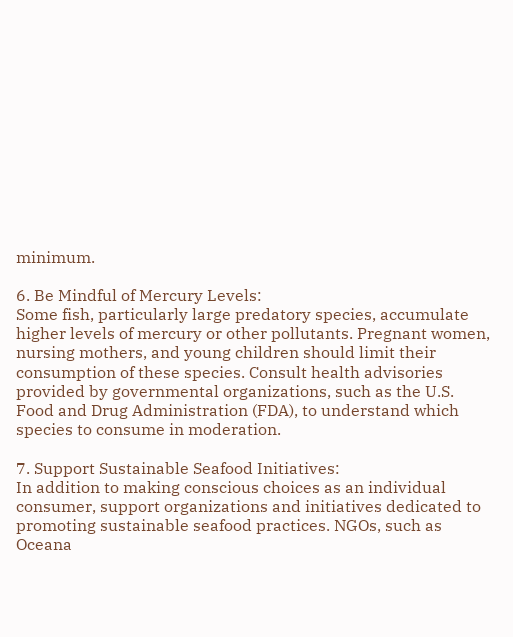minimum.

6. Be Mindful of Mercury Levels:
Some fish, particularly large predatory species, accumulate higher levels of mercury or other pollutants. Pregnant women, nursing mothers, and young children should limit their consumption of these species. Consult health advisories provided by governmental organizations, such as the U.S. Food and Drug Administration (FDA), to understand which species to consume in moderation.

7. Support Sustainable Seafood Initiatives:
In addition to making conscious choices as an individual consumer, support organizations and initiatives dedicated to promoting sustainable seafood practices. NGOs, such as Oceana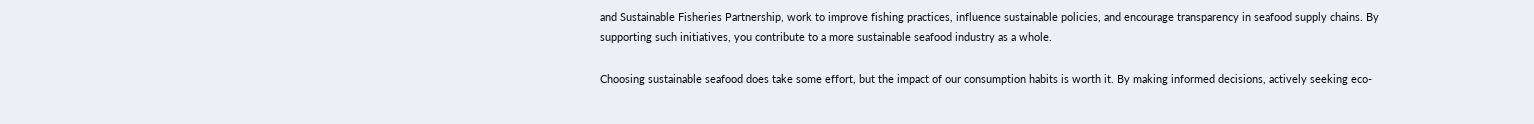and Sustainable Fisheries Partnership, work to improve fishing practices, influence sustainable policies, and encourage transparency in seafood supply chains. By supporting such initiatives, you contribute to a more sustainable seafood industry as a whole.

Choosing sustainable seafood does take some effort, but the impact of our consumption habits is worth it. By making informed decisions, actively seeking eco-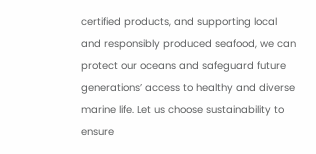certified products, and supporting local and responsibly produced seafood, we can protect our oceans and safeguard future generations’ access to healthy and diverse marine life. Let us choose sustainability to ensure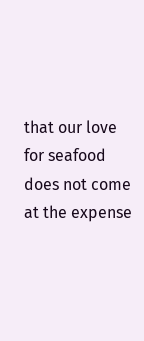that our love for seafood does not come at the expense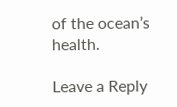of the ocean’s health.

Leave a Reply